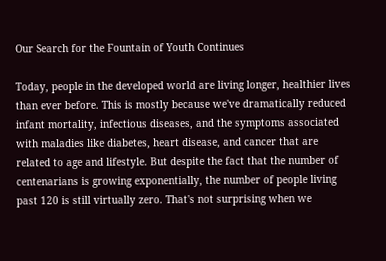Our Search for the Fountain of Youth Continues

Today, people in the developed world are living longer, healthier lives than ever before. This is mostly because we've dramatically reduced infant mortality, infectious diseases, and the symptoms associated with maladies like diabetes, heart disease, and cancer that are related to age and lifestyle. But despite the fact that the number of centenarians is growing exponentially, the number of people living past 120 is still virtually zero. That's not surprising when we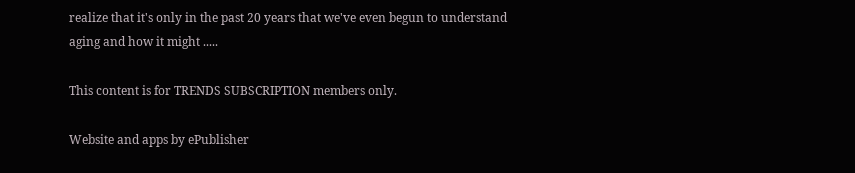realize that it's only in the past 20 years that we've even begun to understand aging and how it might .....

This content is for TRENDS SUBSCRIPTION members only.

Website and apps by ePublisher